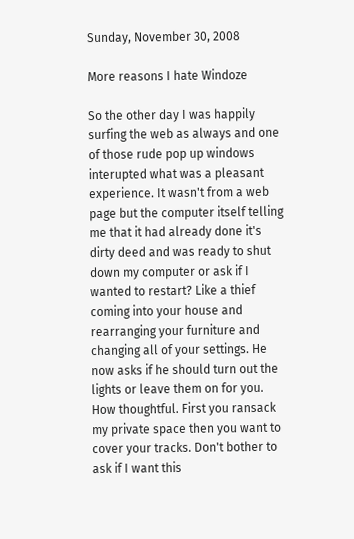Sunday, November 30, 2008

More reasons I hate Windoze

So the other day I was happily surfing the web as always and one of those rude pop up windows interupted what was a pleasant experience. It wasn't from a web page but the computer itself telling me that it had already done it's dirty deed and was ready to shut down my computer or ask if I wanted to restart? Like a thief coming into your house and rearranging your furniture and changing all of your settings. He now asks if he should turn out the lights or leave them on for you. How thoughtful. First you ransack my private space then you want to cover your tracks. Don't bother to ask if I want this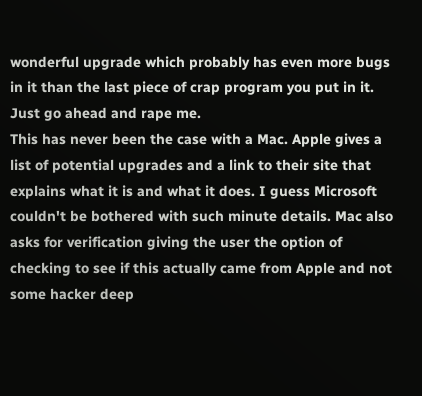wonderful upgrade which probably has even more bugs in it than the last piece of crap program you put in it. Just go ahead and rape me.
This has never been the case with a Mac. Apple gives a list of potential upgrades and a link to their site that explains what it is and what it does. I guess Microsoft couldn't be bothered with such minute details. Mac also asks for verification giving the user the option of checking to see if this actually came from Apple and not some hacker deep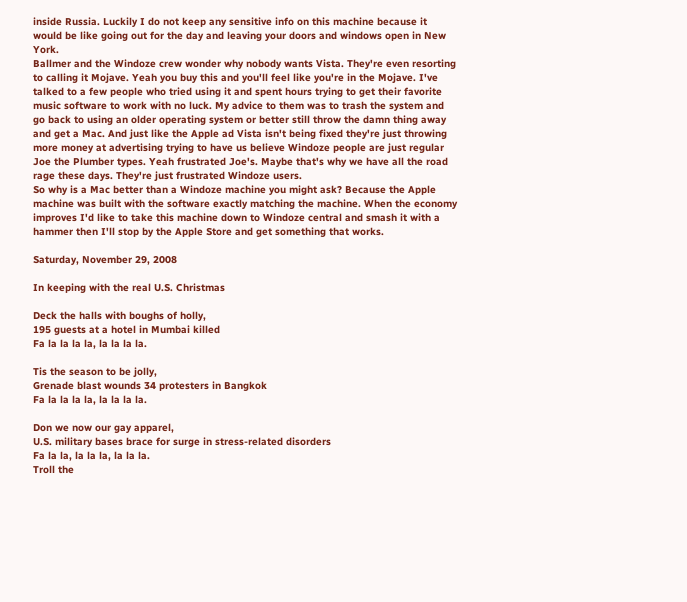inside Russia. Luckily I do not keep any sensitive info on this machine because it would be like going out for the day and leaving your doors and windows open in New York.
Ballmer and the Windoze crew wonder why nobody wants Vista. They're even resorting to calling it Mojave. Yeah you buy this and you'll feel like you're in the Mojave. I've talked to a few people who tried using it and spent hours trying to get their favorite music software to work with no luck. My advice to them was to trash the system and go back to using an older operating system or better still throw the damn thing away and get a Mac. And just like the Apple ad Vista isn't being fixed they're just throwing more money at advertising trying to have us believe Windoze people are just regular Joe the Plumber types. Yeah frustrated Joe's. Maybe that's why we have all the road rage these days. They're just frustrated Windoze users.
So why is a Mac better than a Windoze machine you might ask? Because the Apple machine was built with the software exactly matching the machine. When the economy improves I'd like to take this machine down to Windoze central and smash it with a hammer then I'll stop by the Apple Store and get something that works.

Saturday, November 29, 2008

In keeping with the real U.S. Christmas

Deck the halls with boughs of holly,
195 guests at a hotel in Mumbai killed
Fa la la la la, la la la la.

Tis the season to be jolly,
Grenade blast wounds 34 protesters in Bangkok
Fa la la la la, la la la la.

Don we now our gay apparel,
U.S. military bases brace for surge in stress-related disorders
Fa la la, la la la, la la la.
Troll the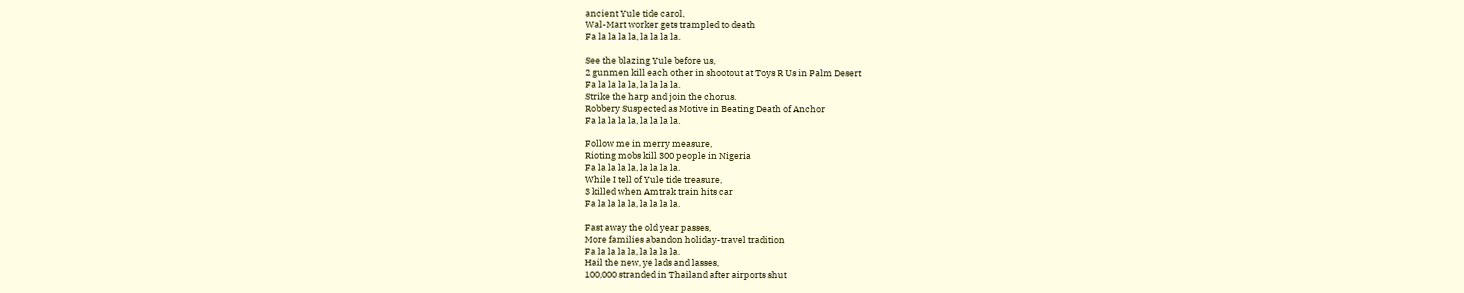ancient Yule tide carol,
Wal-Mart worker gets trampled to death
Fa la la la la, la la la la.

See the blazing Yule before us,
2 gunmen kill each other in shootout at Toys R Us in Palm Desert
Fa la la la la, la la la la.
Strike the harp and join the chorus.
Robbery Suspected as Motive in Beating Death of Anchor
Fa la la la la, la la la la.

Follow me in merry measure,
Rioting mobs kill 300 people in Nigeria
Fa la la la la, la la la la.
While I tell of Yule tide treasure,
3 killed when Amtrak train hits car
Fa la la la la, la la la la.

Fast away the old year passes,
More families abandon holiday-travel tradition
Fa la la la la, la la la la.
Hail the new, ye lads and lasses,
100,000 stranded in Thailand after airports shut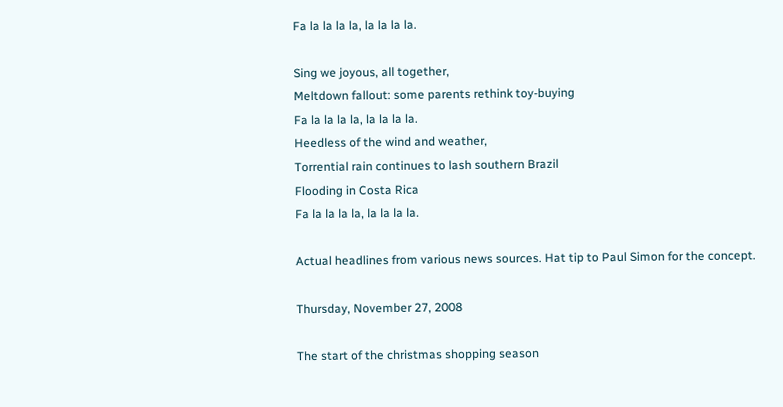Fa la la la la, la la la la.

Sing we joyous, all together,
Meltdown fallout: some parents rethink toy-buying
Fa la la la la, la la la la.
Heedless of the wind and weather,
Torrential rain continues to lash southern Brazil
Flooding in Costa Rica
Fa la la la la, la la la la.

Actual headlines from various news sources. Hat tip to Paul Simon for the concept.

Thursday, November 27, 2008

The start of the christmas shopping season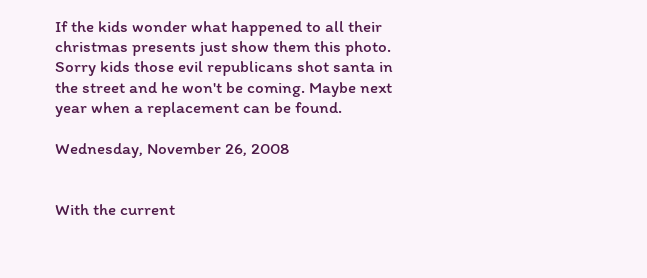If the kids wonder what happened to all their christmas presents just show them this photo. Sorry kids those evil republicans shot santa in the street and he won't be coming. Maybe next year when a replacement can be found.

Wednesday, November 26, 2008


With the current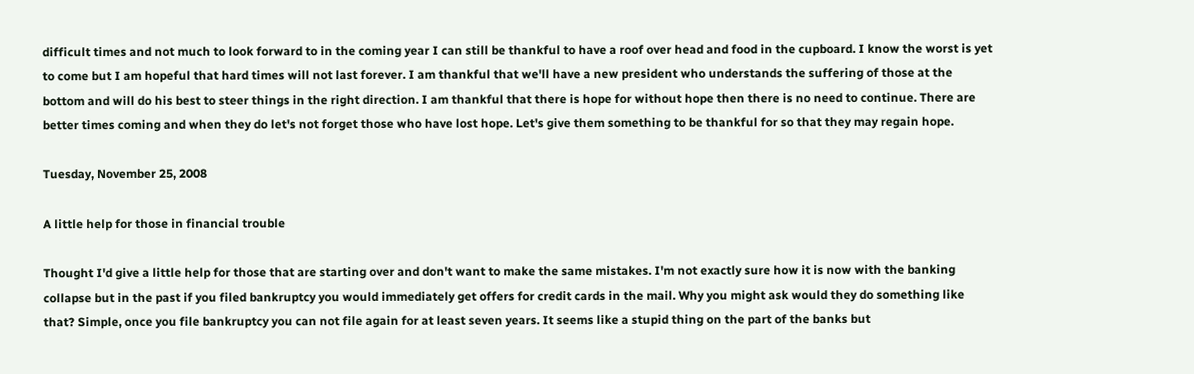difficult times and not much to look forward to in the coming year I can still be thankful to have a roof over head and food in the cupboard. I know the worst is yet to come but I am hopeful that hard times will not last forever. I am thankful that we'll have a new president who understands the suffering of those at the bottom and will do his best to steer things in the right direction. I am thankful that there is hope for without hope then there is no need to continue. There are better times coming and when they do let's not forget those who have lost hope. Let's give them something to be thankful for so that they may regain hope.

Tuesday, November 25, 2008

A little help for those in financial trouble

Thought I'd give a little help for those that are starting over and don't want to make the same mistakes. I'm not exactly sure how it is now with the banking collapse but in the past if you filed bankruptcy you would immediately get offers for credit cards in the mail. Why you might ask would they do something like that? Simple, once you file bankruptcy you can not file again for at least seven years. It seems like a stupid thing on the part of the banks but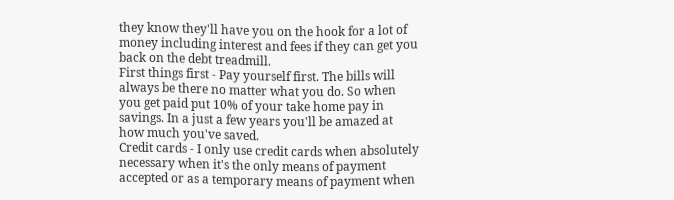they know they'll have you on the hook for a lot of money including interest and fees if they can get you back on the debt treadmill.
First things first - Pay yourself first. The bills will always be there no matter what you do. So when you get paid put 10% of your take home pay in savings. In a just a few years you'll be amazed at how much you've saved.
Credit cards - I only use credit cards when absolutely necessary when it's the only means of payment accepted or as a temporary means of payment when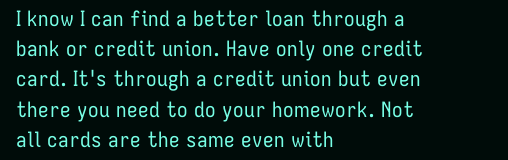I know I can find a better loan through a bank or credit union. Have only one credit card. It's through a credit union but even there you need to do your homework. Not all cards are the same even with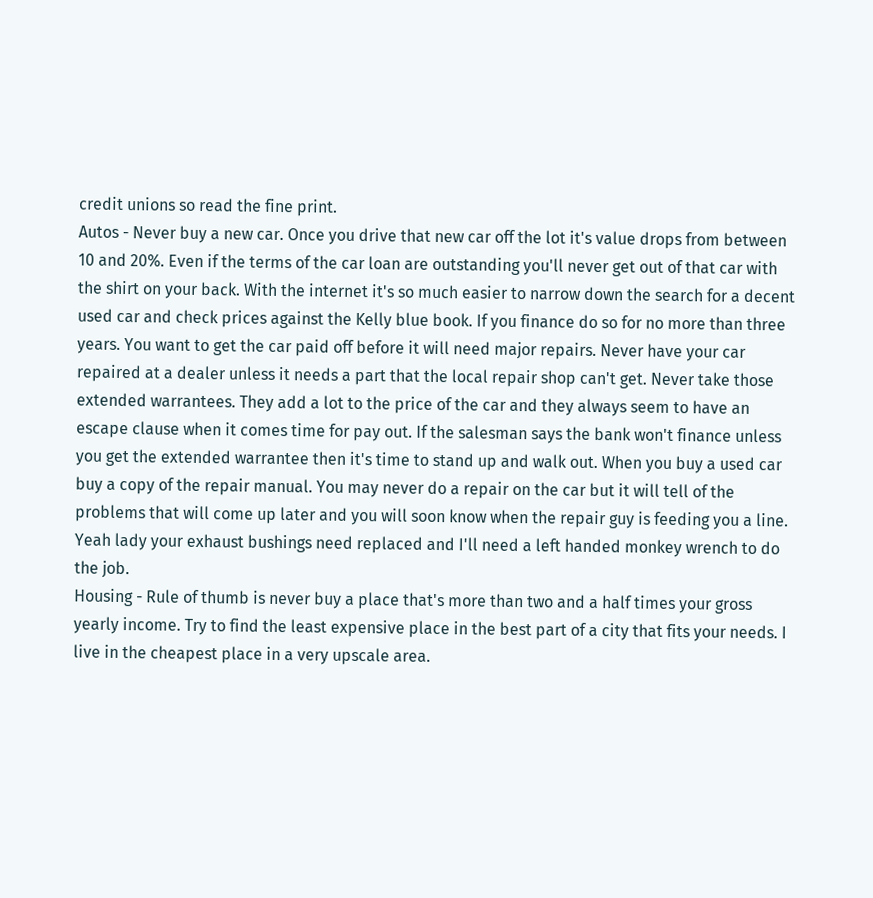credit unions so read the fine print.
Autos - Never buy a new car. Once you drive that new car off the lot it's value drops from between 10 and 20%. Even if the terms of the car loan are outstanding you'll never get out of that car with the shirt on your back. With the internet it's so much easier to narrow down the search for a decent used car and check prices against the Kelly blue book. If you finance do so for no more than three years. You want to get the car paid off before it will need major repairs. Never have your car repaired at a dealer unless it needs a part that the local repair shop can't get. Never take those extended warrantees. They add a lot to the price of the car and they always seem to have an escape clause when it comes time for pay out. If the salesman says the bank won't finance unless you get the extended warrantee then it's time to stand up and walk out. When you buy a used car buy a copy of the repair manual. You may never do a repair on the car but it will tell of the problems that will come up later and you will soon know when the repair guy is feeding you a line. Yeah lady your exhaust bushings need replaced and I'll need a left handed monkey wrench to do the job.
Housing - Rule of thumb is never buy a place that's more than two and a half times your gross yearly income. Try to find the least expensive place in the best part of a city that fits your needs. I live in the cheapest place in a very upscale area.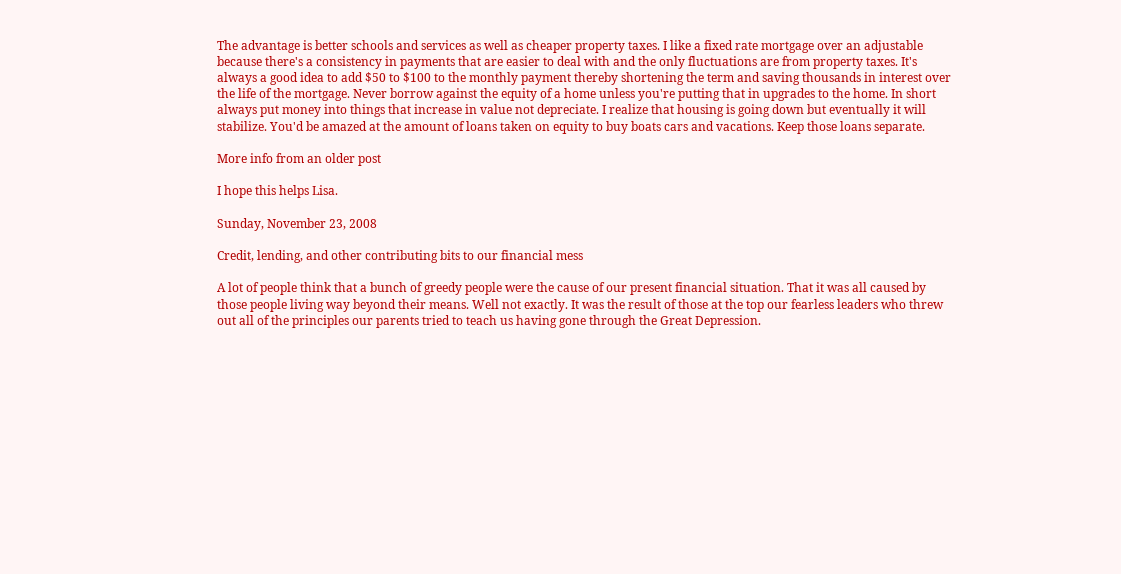The advantage is better schools and services as well as cheaper property taxes. I like a fixed rate mortgage over an adjustable because there's a consistency in payments that are easier to deal with and the only fluctuations are from property taxes. It's always a good idea to add $50 to $100 to the monthly payment thereby shortening the term and saving thousands in interest over the life of the mortgage. Never borrow against the equity of a home unless you're putting that in upgrades to the home. In short always put money into things that increase in value not depreciate. I realize that housing is going down but eventually it will stabilize. You'd be amazed at the amount of loans taken on equity to buy boats cars and vacations. Keep those loans separate.

More info from an older post

I hope this helps Lisa.

Sunday, November 23, 2008

Credit, lending, and other contributing bits to our financial mess

A lot of people think that a bunch of greedy people were the cause of our present financial situation. That it was all caused by those people living way beyond their means. Well not exactly. It was the result of those at the top our fearless leaders who threw out all of the principles our parents tried to teach us having gone through the Great Depression.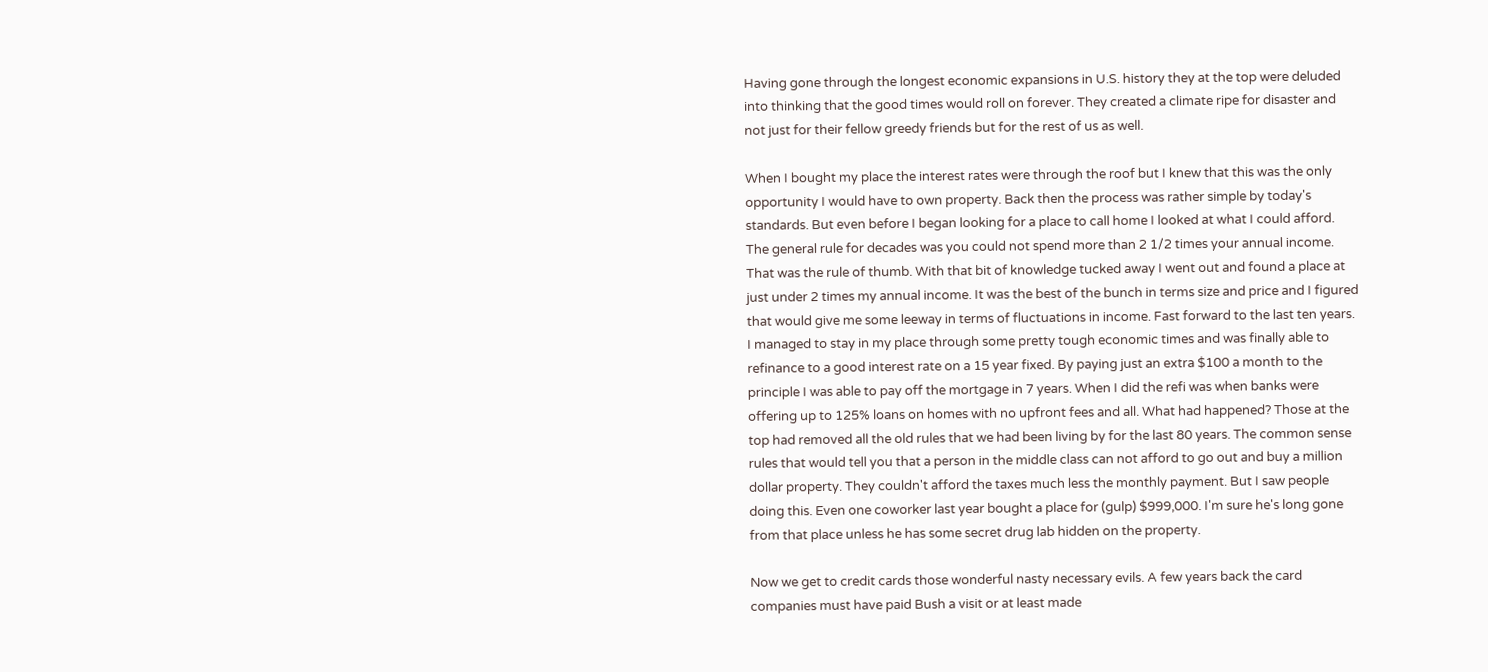Having gone through the longest economic expansions in U.S. history they at the top were deluded into thinking that the good times would roll on forever. They created a climate ripe for disaster and not just for their fellow greedy friends but for the rest of us as well.

When I bought my place the interest rates were through the roof but I knew that this was the only opportunity I would have to own property. Back then the process was rather simple by today's standards. But even before I began looking for a place to call home I looked at what I could afford. The general rule for decades was you could not spend more than 2 1/2 times your annual income. That was the rule of thumb. With that bit of knowledge tucked away I went out and found a place at just under 2 times my annual income. It was the best of the bunch in terms size and price and I figured that would give me some leeway in terms of fluctuations in income. Fast forward to the last ten years. I managed to stay in my place through some pretty tough economic times and was finally able to refinance to a good interest rate on a 15 year fixed. By paying just an extra $100 a month to the principle I was able to pay off the mortgage in 7 years. When I did the refi was when banks were offering up to 125% loans on homes with no upfront fees and all. What had happened? Those at the top had removed all the old rules that we had been living by for the last 80 years. The common sense rules that would tell you that a person in the middle class can not afford to go out and buy a million dollar property. They couldn't afford the taxes much less the monthly payment. But I saw people doing this. Even one coworker last year bought a place for (gulp) $999,000. I'm sure he's long gone from that place unless he has some secret drug lab hidden on the property.

Now we get to credit cards those wonderful nasty necessary evils. A few years back the card companies must have paid Bush a visit or at least made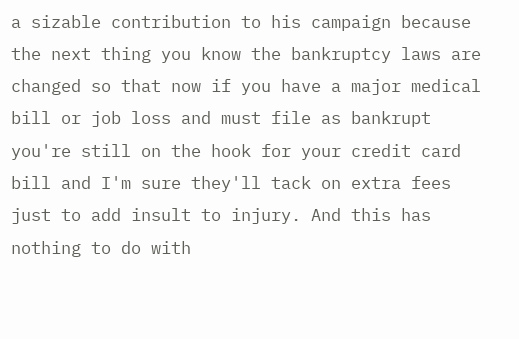a sizable contribution to his campaign because the next thing you know the bankruptcy laws are changed so that now if you have a major medical bill or job loss and must file as bankrupt you're still on the hook for your credit card bill and I'm sure they'll tack on extra fees just to add insult to injury. And this has nothing to do with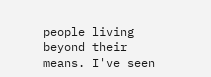people living beyond their means. I've seen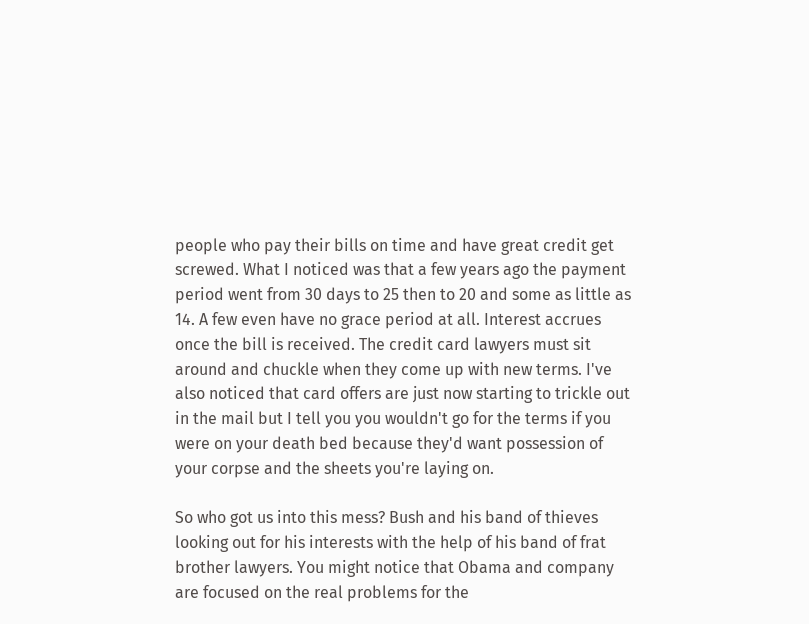people who pay their bills on time and have great credit get screwed. What I noticed was that a few years ago the payment period went from 30 days to 25 then to 20 and some as little as 14. A few even have no grace period at all. Interest accrues once the bill is received. The credit card lawyers must sit around and chuckle when they come up with new terms. I've also noticed that card offers are just now starting to trickle out in the mail but I tell you you wouldn't go for the terms if you were on your death bed because they'd want possession of your corpse and the sheets you're laying on.

So who got us into this mess? Bush and his band of thieves looking out for his interests with the help of his band of frat brother lawyers. You might notice that Obama and company are focused on the real problems for the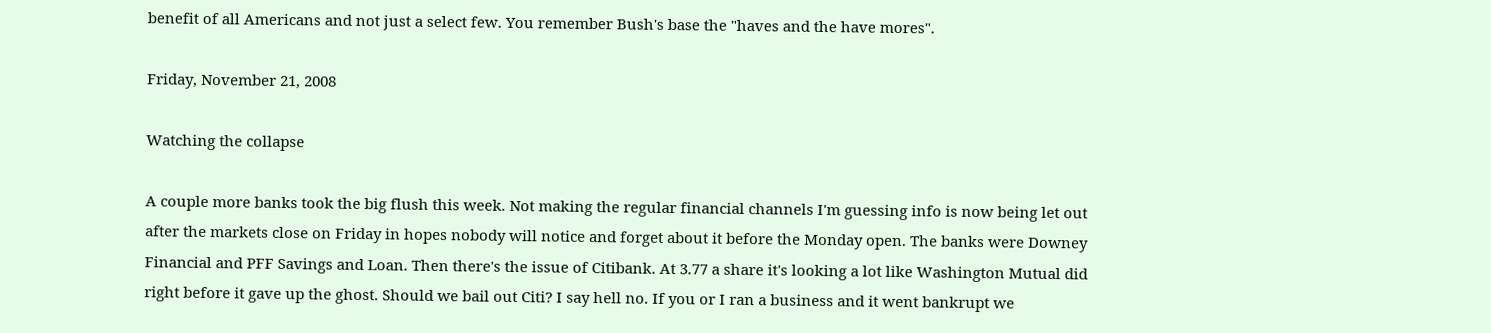benefit of all Americans and not just a select few. You remember Bush's base the "haves and the have mores".

Friday, November 21, 2008

Watching the collapse

A couple more banks took the big flush this week. Not making the regular financial channels I'm guessing info is now being let out after the markets close on Friday in hopes nobody will notice and forget about it before the Monday open. The banks were Downey Financial and PFF Savings and Loan. Then there's the issue of Citibank. At 3.77 a share it's looking a lot like Washington Mutual did right before it gave up the ghost. Should we bail out Citi? I say hell no. If you or I ran a business and it went bankrupt we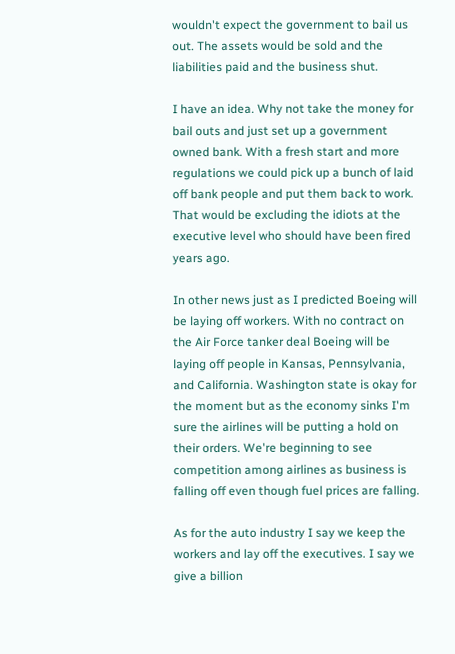wouldn't expect the government to bail us out. The assets would be sold and the liabilities paid and the business shut.

I have an idea. Why not take the money for bail outs and just set up a government owned bank. With a fresh start and more regulations we could pick up a bunch of laid off bank people and put them back to work. That would be excluding the idiots at the executive level who should have been fired years ago.

In other news just as I predicted Boeing will be laying off workers. With no contract on the Air Force tanker deal Boeing will be laying off people in Kansas, Pennsylvania, and California. Washington state is okay for the moment but as the economy sinks I'm sure the airlines will be putting a hold on their orders. We're beginning to see competition among airlines as business is falling off even though fuel prices are falling.

As for the auto industry I say we keep the workers and lay off the executives. I say we give a billion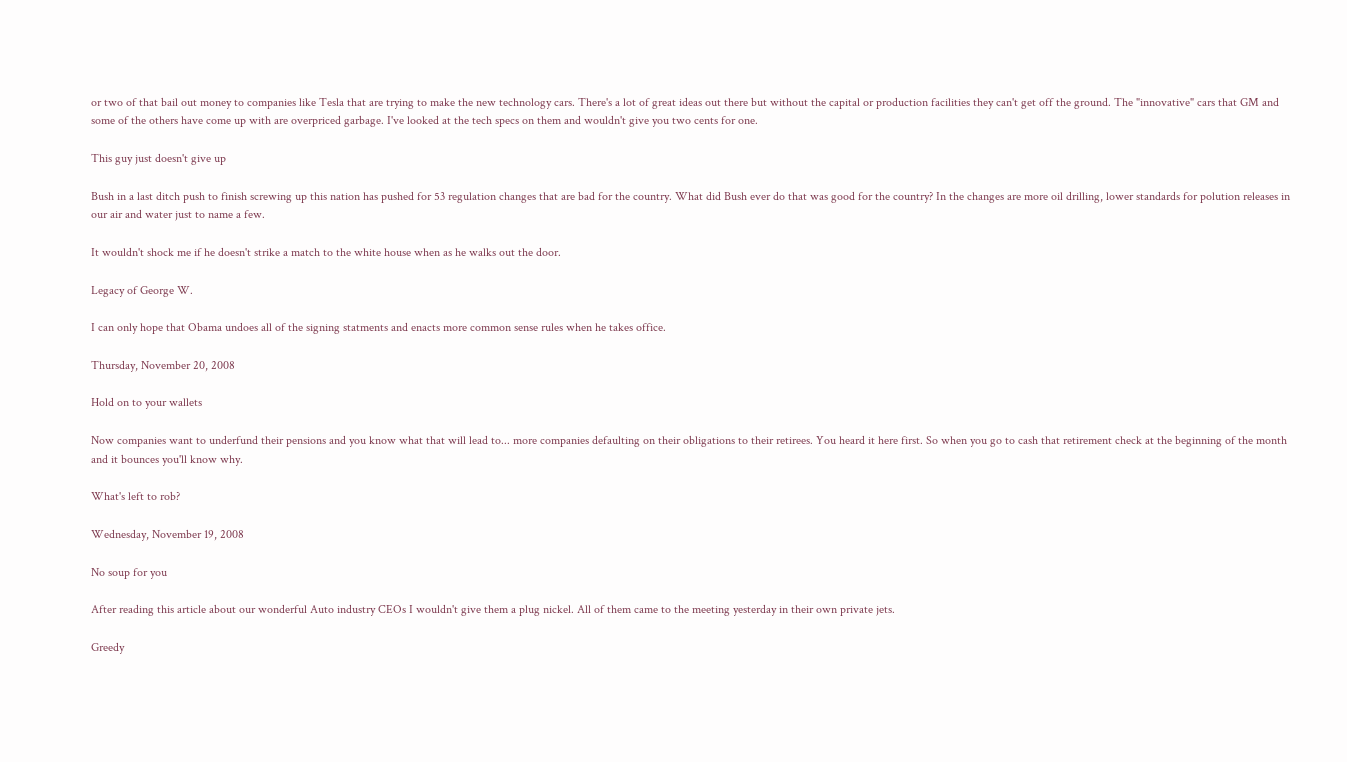or two of that bail out money to companies like Tesla that are trying to make the new technology cars. There's a lot of great ideas out there but without the capital or production facilities they can't get off the ground. The "innovative" cars that GM and some of the others have come up with are overpriced garbage. I've looked at the tech specs on them and wouldn't give you two cents for one.

This guy just doesn't give up

Bush in a last ditch push to finish screwing up this nation has pushed for 53 regulation changes that are bad for the country. What did Bush ever do that was good for the country? In the changes are more oil drilling, lower standards for polution releases in our air and water just to name a few.

It wouldn't shock me if he doesn't strike a match to the white house when as he walks out the door.

Legacy of George W.

I can only hope that Obama undoes all of the signing statments and enacts more common sense rules when he takes office.

Thursday, November 20, 2008

Hold on to your wallets

Now companies want to underfund their pensions and you know what that will lead to... more companies defaulting on their obligations to their retirees. You heard it here first. So when you go to cash that retirement check at the beginning of the month and it bounces you'll know why.

What's left to rob?

Wednesday, November 19, 2008

No soup for you

After reading this article about our wonderful Auto industry CEOs I wouldn't give them a plug nickel. All of them came to the meeting yesterday in their own private jets.

Greedy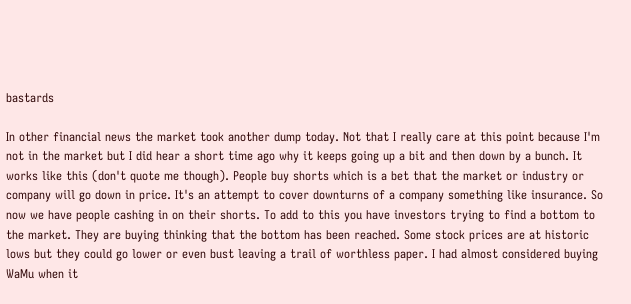bastards

In other financial news the market took another dump today. Not that I really care at this point because I'm not in the market but I did hear a short time ago why it keeps going up a bit and then down by a bunch. It works like this (don't quote me though). People buy shorts which is a bet that the market or industry or company will go down in price. It's an attempt to cover downturns of a company something like insurance. So now we have people cashing in on their shorts. To add to this you have investors trying to find a bottom to the market. They are buying thinking that the bottom has been reached. Some stock prices are at historic lows but they could go lower or even bust leaving a trail of worthless paper. I had almost considered buying WaMu when it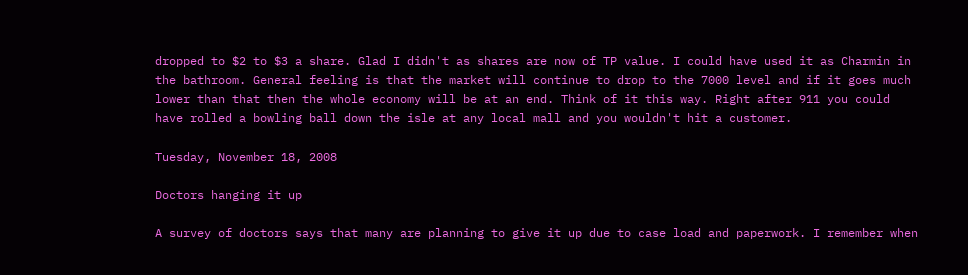dropped to $2 to $3 a share. Glad I didn't as shares are now of TP value. I could have used it as Charmin in the bathroom. General feeling is that the market will continue to drop to the 7000 level and if it goes much lower than that then the whole economy will be at an end. Think of it this way. Right after 911 you could have rolled a bowling ball down the isle at any local mall and you wouldn't hit a customer.

Tuesday, November 18, 2008

Doctors hanging it up

A survey of doctors says that many are planning to give it up due to case load and paperwork. I remember when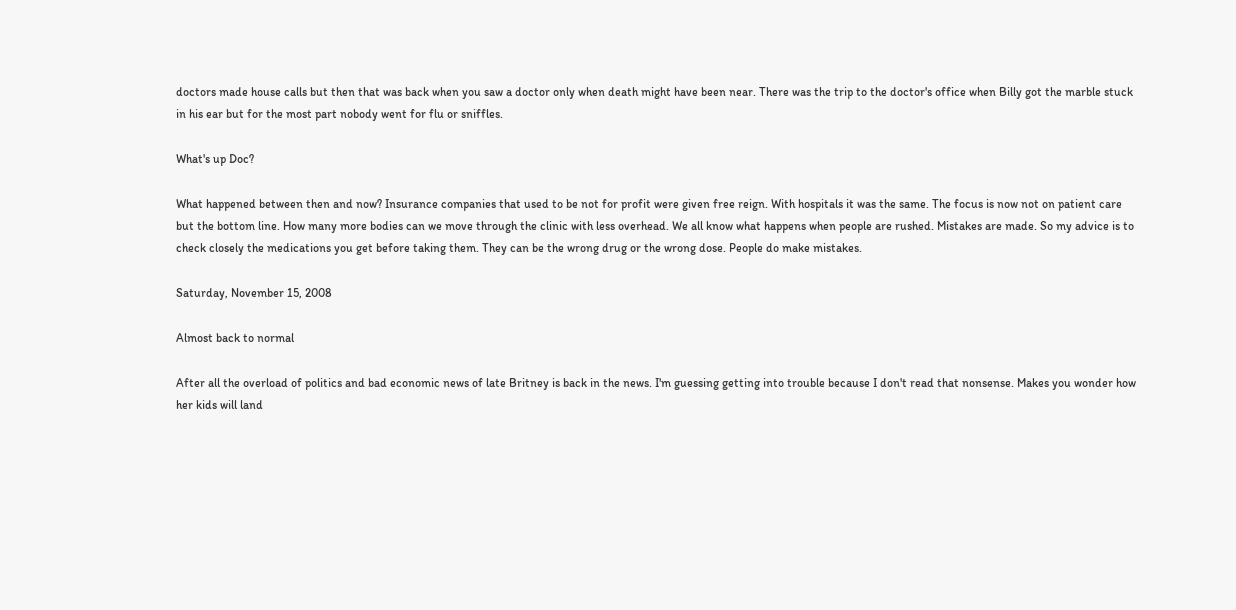doctors made house calls but then that was back when you saw a doctor only when death might have been near. There was the trip to the doctor's office when Billy got the marble stuck in his ear but for the most part nobody went for flu or sniffles.

What's up Doc?

What happened between then and now? Insurance companies that used to be not for profit were given free reign. With hospitals it was the same. The focus is now not on patient care but the bottom line. How many more bodies can we move through the clinic with less overhead. We all know what happens when people are rushed. Mistakes are made. So my advice is to check closely the medications you get before taking them. They can be the wrong drug or the wrong dose. People do make mistakes.

Saturday, November 15, 2008

Almost back to normal

After all the overload of politics and bad economic news of late Britney is back in the news. I'm guessing getting into trouble because I don't read that nonsense. Makes you wonder how her kids will land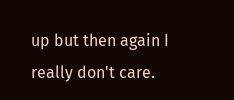up but then again I really don't care.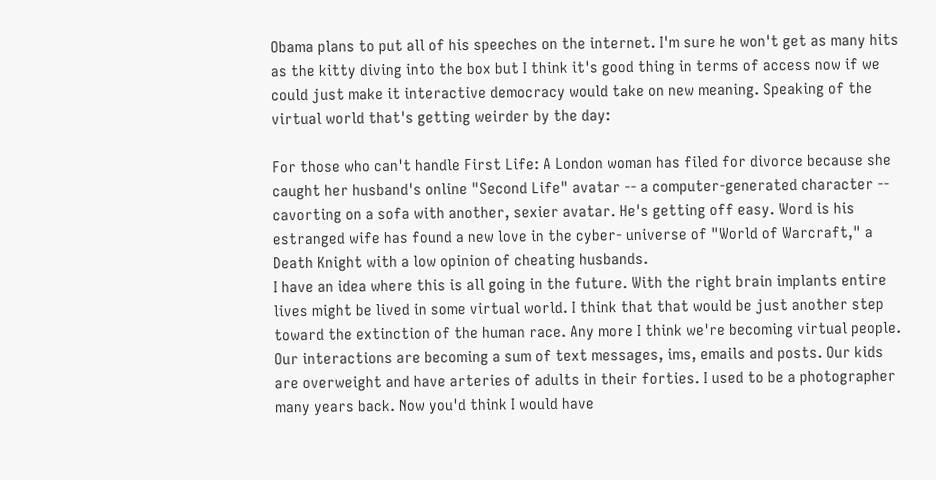Obama plans to put all of his speeches on the internet. I'm sure he won't get as many hits as the kitty diving into the box but I think it's good thing in terms of access now if we could just make it interactive democracy would take on new meaning. Speaking of the virtual world that's getting weirder by the day:

For those who can't handle First Life: A London woman has filed for divorce because she caught her husband's online "Second Life" avatar -- a computer-generated character -- cavorting on a sofa with another, sexier avatar. He's getting off easy. Word is his estranged wife has found a new love in the cyber- universe of "World of Warcraft," a Death Knight with a low opinion of cheating husbands.
I have an idea where this is all going in the future. With the right brain implants entire lives might be lived in some virtual world. I think that that would be just another step toward the extinction of the human race. Any more I think we're becoming virtual people. Our interactions are becoming a sum of text messages, ims, emails and posts. Our kids are overweight and have arteries of adults in their forties. I used to be a photographer many years back. Now you'd think I would have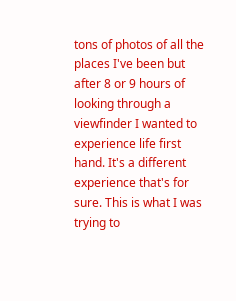tons of photos of all the places I've been but after 8 or 9 hours of looking through a viewfinder I wanted to experience life first hand. It's a different experience that's for sure. This is what I was trying to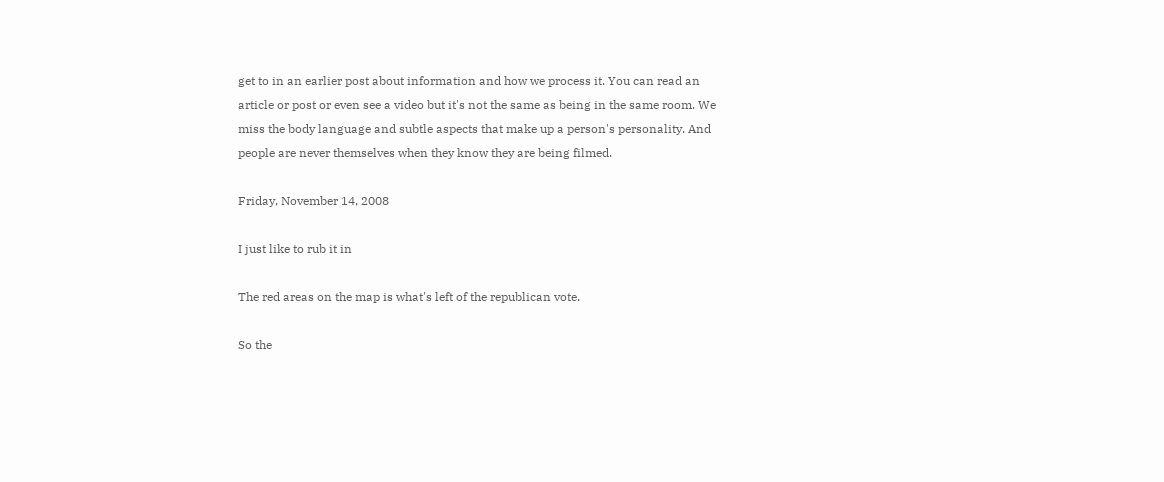get to in an earlier post about information and how we process it. You can read an article or post or even see a video but it's not the same as being in the same room. We miss the body language and subtle aspects that make up a person's personality. And people are never themselves when they know they are being filmed.

Friday, November 14, 2008

I just like to rub it in

The red areas on the map is what's left of the republican vote.

So the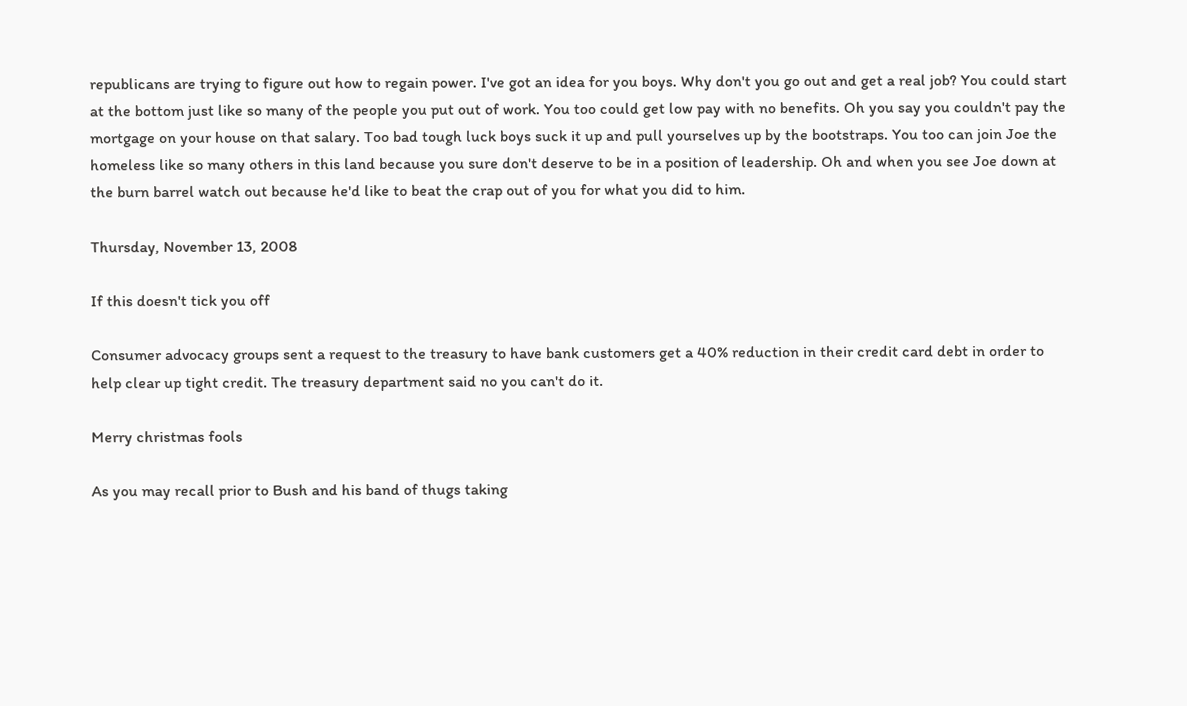republicans are trying to figure out how to regain power. I've got an idea for you boys. Why don't you go out and get a real job? You could start at the bottom just like so many of the people you put out of work. You too could get low pay with no benefits. Oh you say you couldn't pay the mortgage on your house on that salary. Too bad tough luck boys suck it up and pull yourselves up by the bootstraps. You too can join Joe the homeless like so many others in this land because you sure don't deserve to be in a position of leadership. Oh and when you see Joe down at the burn barrel watch out because he'd like to beat the crap out of you for what you did to him.

Thursday, November 13, 2008

If this doesn't tick you off

Consumer advocacy groups sent a request to the treasury to have bank customers get a 40% reduction in their credit card debt in order to help clear up tight credit. The treasury department said no you can't do it.

Merry christmas fools

As you may recall prior to Bush and his band of thugs taking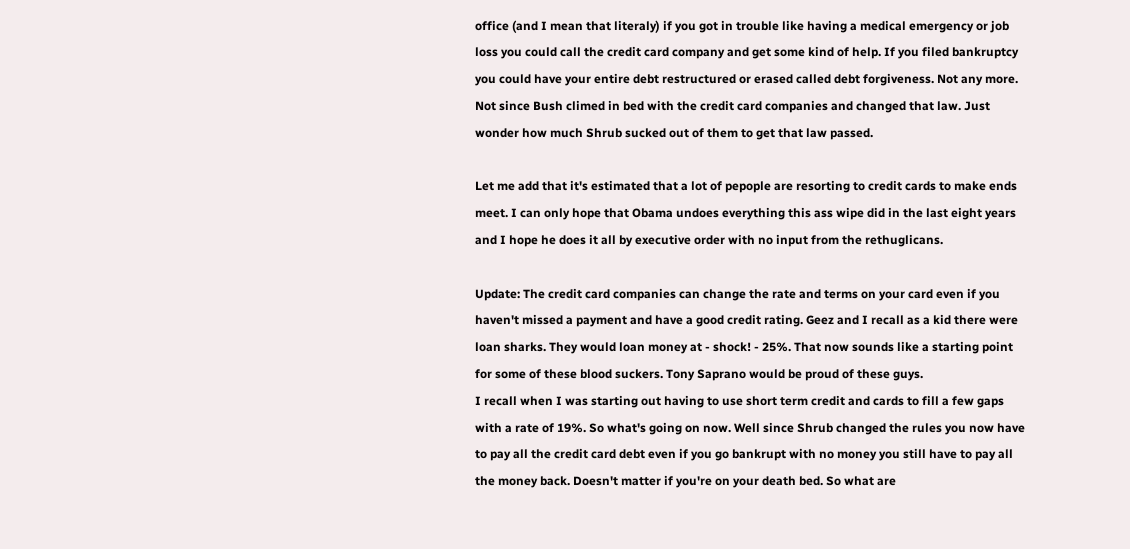office (and I mean that literaly) if you got in trouble like having a medical emergency or job loss you could call the credit card company and get some kind of help. If you filed bankruptcy you could have your entire debt restructured or erased called debt forgiveness. Not any more. Not since Bush climed in bed with the credit card companies and changed that law. Just wonder how much Shrub sucked out of them to get that law passed.

Let me add that it's estimated that a lot of pepople are resorting to credit cards to make ends meet. I can only hope that Obama undoes everything this ass wipe did in the last eight years and I hope he does it all by executive order with no input from the rethuglicans.

Update: The credit card companies can change the rate and terms on your card even if you haven't missed a payment and have a good credit rating. Geez and I recall as a kid there were loan sharks. They would loan money at - shock! - 25%. That now sounds like a starting point for some of these blood suckers. Tony Saprano would be proud of these guys.
I recall when I was starting out having to use short term credit and cards to fill a few gaps with a rate of 19%. So what's going on now. Well since Shrub changed the rules you now have to pay all the credit card debt even if you go bankrupt with no money you still have to pay all the money back. Doesn't matter if you're on your death bed. So what are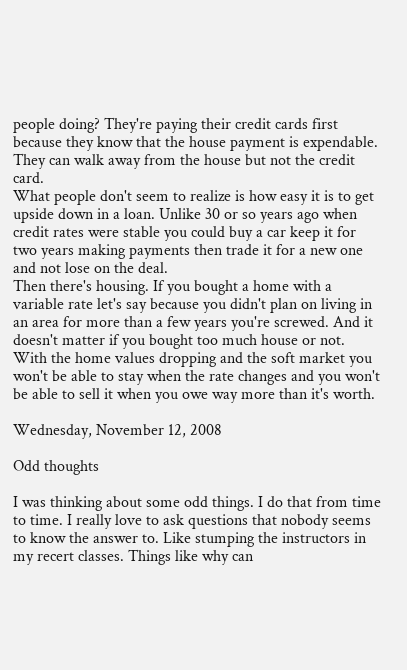people doing? They're paying their credit cards first because they know that the house payment is expendable. They can walk away from the house but not the credit card.
What people don't seem to realize is how easy it is to get upside down in a loan. Unlike 30 or so years ago when credit rates were stable you could buy a car keep it for two years making payments then trade it for a new one and not lose on the deal.
Then there's housing. If you bought a home with a variable rate let's say because you didn't plan on living in an area for more than a few years you're screwed. And it doesn't matter if you bought too much house or not. With the home values dropping and the soft market you won't be able to stay when the rate changes and you won't be able to sell it when you owe way more than it's worth.

Wednesday, November 12, 2008

Odd thoughts

I was thinking about some odd things. I do that from time to time. I really love to ask questions that nobody seems to know the answer to. Like stumping the instructors in my recert classes. Things like why can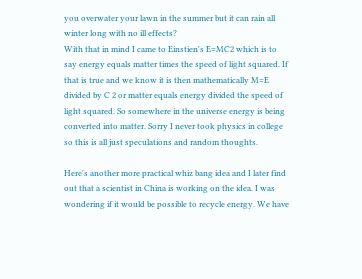you overwater your lawn in the summer but it can rain all winter long with no ill effects?
With that in mind I came to Einstien's E=MC2 which is to say energy equals matter times the speed of light squared. If that is true and we know it is then mathematically M=E divided by C 2 or matter equals energy divided the speed of light squared. So somewhere in the universe energy is being converted into matter. Sorry I never took physics in college so this is all just speculations and random thoughts.

Here's another more practical whiz bang idea and I later find out that a scientist in China is working on the idea. I was wondering if it would be possible to recycle energy. We have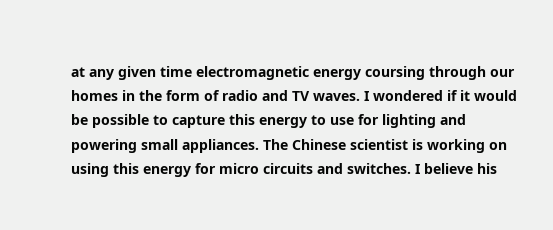at any given time electromagnetic energy coursing through our homes in the form of radio and TV waves. I wondered if it would be possible to capture this energy to use for lighting and powering small appliances. The Chinese scientist is working on using this energy for micro circuits and switches. I believe his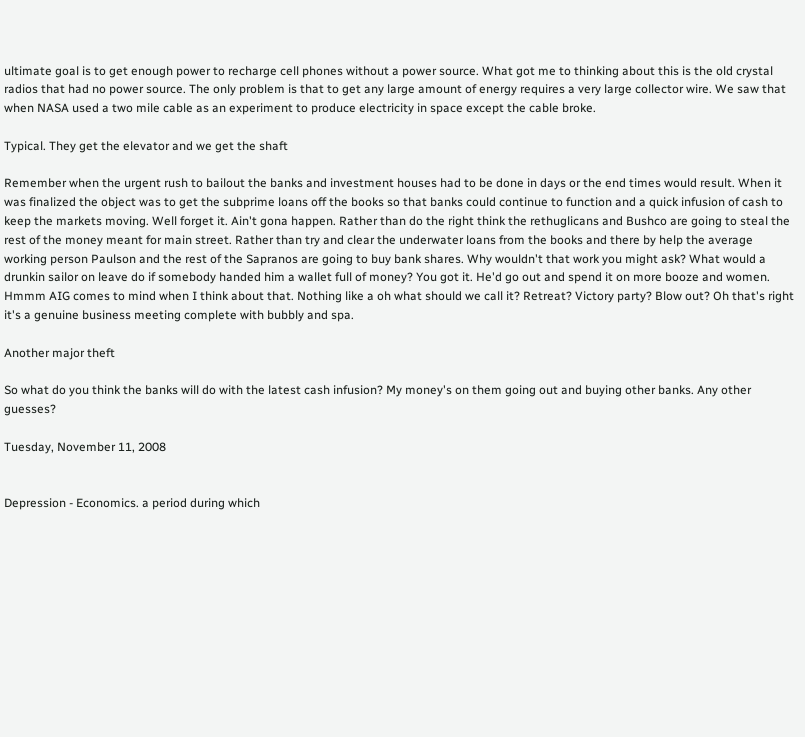ultimate goal is to get enough power to recharge cell phones without a power source. What got me to thinking about this is the old crystal radios that had no power source. The only problem is that to get any large amount of energy requires a very large collector wire. We saw that when NASA used a two mile cable as an experiment to produce electricity in space except the cable broke.

Typical. They get the elevator and we get the shaft

Remember when the urgent rush to bailout the banks and investment houses had to be done in days or the end times would result. When it was finalized the object was to get the subprime loans off the books so that banks could continue to function and a quick infusion of cash to keep the markets moving. Well forget it. Ain't gona happen. Rather than do the right think the rethuglicans and Bushco are going to steal the rest of the money meant for main street. Rather than try and clear the underwater loans from the books and there by help the average working person Paulson and the rest of the Sapranos are going to buy bank shares. Why wouldn't that work you might ask? What would a drunkin sailor on leave do if somebody handed him a wallet full of money? You got it. He'd go out and spend it on more booze and women. Hmmm AIG comes to mind when I think about that. Nothing like a oh what should we call it? Retreat? Victory party? Blow out? Oh that's right it's a genuine business meeting complete with bubbly and spa.

Another major theft

So what do you think the banks will do with the latest cash infusion? My money's on them going out and buying other banks. Any other guesses?

Tuesday, November 11, 2008


Depression - Economics. a period during which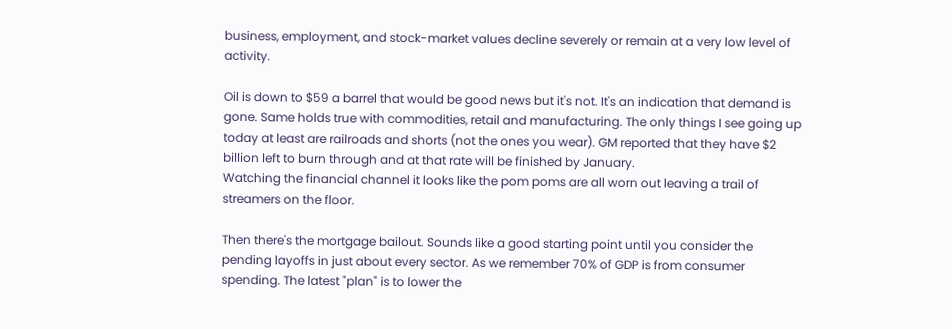business, employment, and stock-market values decline severely or remain at a very low level of activity.

Oil is down to $59 a barrel that would be good news but it's not. It's an indication that demand is gone. Same holds true with commodities, retail and manufacturing. The only things I see going up today at least are railroads and shorts (not the ones you wear). GM reported that they have $2 billion left to burn through and at that rate will be finished by January.
Watching the financial channel it looks like the pom poms are all worn out leaving a trail of streamers on the floor.

Then there's the mortgage bailout. Sounds like a good starting point until you consider the pending layoffs in just about every sector. As we remember 70% of GDP is from consumer spending. The latest "plan" is to lower the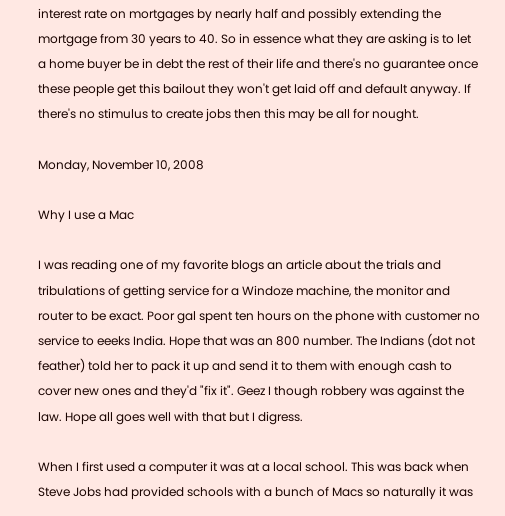interest rate on mortgages by nearly half and possibly extending the mortgage from 30 years to 40. So in essence what they are asking is to let a home buyer be in debt the rest of their life and there's no guarantee once these people get this bailout they won't get laid off and default anyway. If there's no stimulus to create jobs then this may be all for nought.

Monday, November 10, 2008

Why I use a Mac

I was reading one of my favorite blogs an article about the trials and tribulations of getting service for a Windoze machine, the monitor and router to be exact. Poor gal spent ten hours on the phone with customer no service to eeeks India. Hope that was an 800 number. The Indians (dot not feather) told her to pack it up and send it to them with enough cash to cover new ones and they'd "fix it". Geez I though robbery was against the law. Hope all goes well with that but I digress.

When I first used a computer it was at a local school. This was back when Steve Jobs had provided schools with a bunch of Macs so naturally it was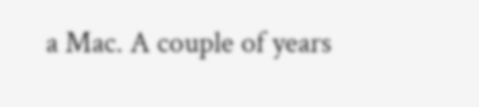a Mac. A couple of years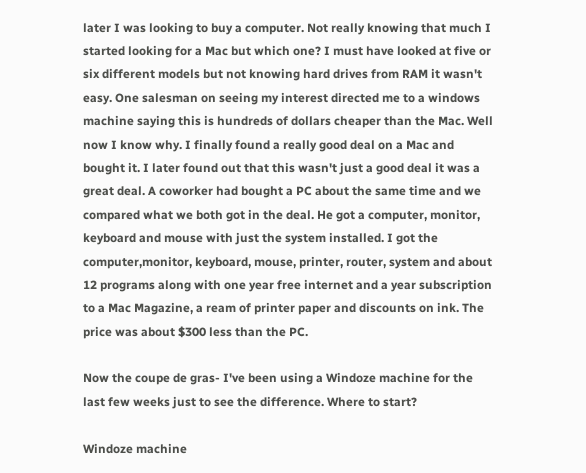later I was looking to buy a computer. Not really knowing that much I started looking for a Mac but which one? I must have looked at five or six different models but not knowing hard drives from RAM it wasn't easy. One salesman on seeing my interest directed me to a windows machine saying this is hundreds of dollars cheaper than the Mac. Well now I know why. I finally found a really good deal on a Mac and bought it. I later found out that this wasn't just a good deal it was a great deal. A coworker had bought a PC about the same time and we compared what we both got in the deal. He got a computer, monitor, keyboard and mouse with just the system installed. I got the computer,monitor, keyboard, mouse, printer, router, system and about 12 programs along with one year free internet and a year subscription to a Mac Magazine, a ream of printer paper and discounts on ink. The price was about $300 less than the PC.

Now the coupe de gras- I've been using a Windoze machine for the last few weeks just to see the difference. Where to start?

Windoze machine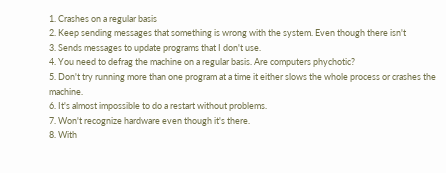1. Crashes on a regular basis
2. Keep sending messages that something is wrong with the system. Even though there isn't
3. Sends messages to update programs that I don't use.
4. You need to defrag the machine on a regular basis. Are computers phychotic?
5. Don't try running more than one program at a time it either slows the whole process or crashes the machine.
6. It's almost impossible to do a restart without problems.
7. Won't recognize hardware even though it's there.
8. With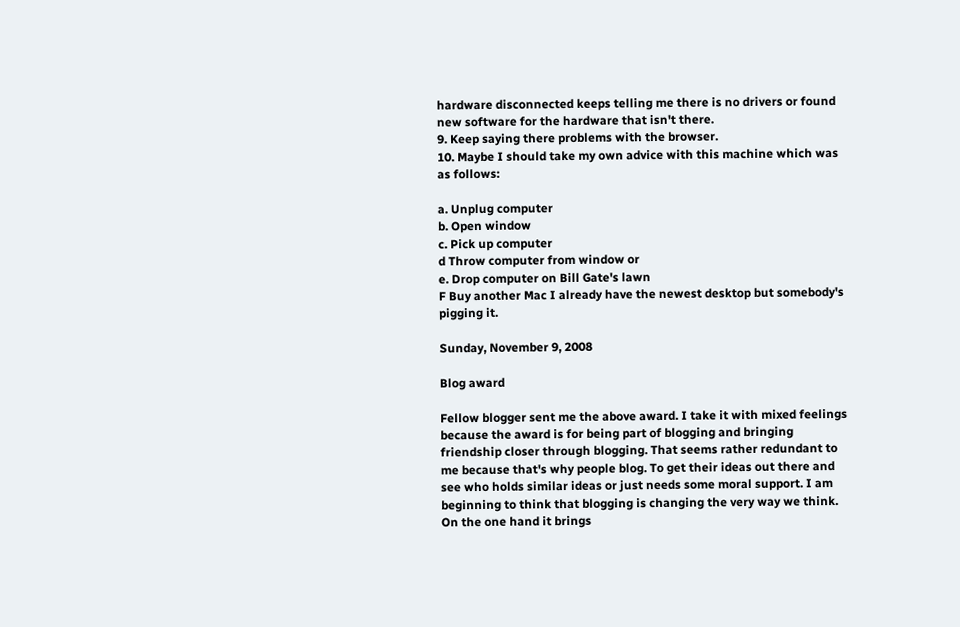hardware disconnected keeps telling me there is no drivers or found new software for the hardware that isn't there.
9. Keep saying there problems with the browser.
10. Maybe I should take my own advice with this machine which was as follows:

a. Unplug computer
b. Open window
c. Pick up computer
d Throw computer from window or
e. Drop computer on Bill Gate's lawn
F Buy another Mac I already have the newest desktop but somebody's pigging it.

Sunday, November 9, 2008

Blog award

Fellow blogger sent me the above award. I take it with mixed feelings because the award is for being part of blogging and bringing friendship closer through blogging. That seems rather redundant to me because that's why people blog. To get their ideas out there and see who holds similar ideas or just needs some moral support. I am beginning to think that blogging is changing the very way we think. On the one hand it brings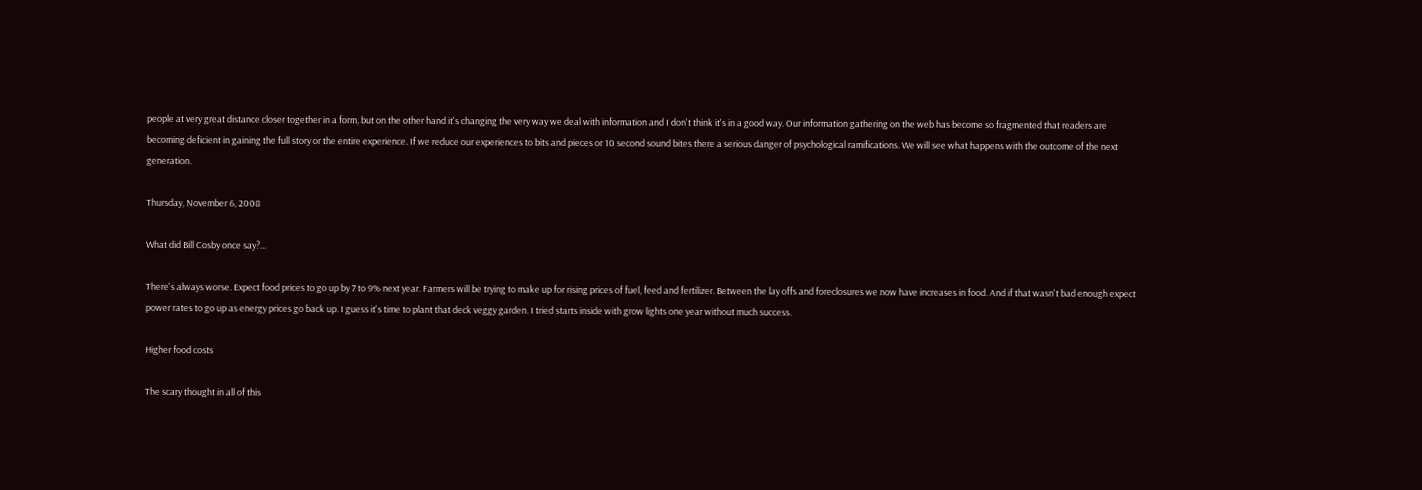people at very great distance closer together in a form, but on the other hand it's changing the very way we deal with information and I don't think it's in a good way. Our information gathering on the web has become so fragmented that readers are becoming deficient in gaining the full story or the entire experience. If we reduce our experiences to bits and pieces or 10 second sound bites there a serious danger of psychological ramifications. We will see what happens with the outcome of the next generation.

Thursday, November 6, 2008

What did Bill Cosby once say?...

There's always worse. Expect food prices to go up by 7 to 9% next year. Farmers will be trying to make up for rising prices of fuel, feed and fertilizer. Between the lay offs and foreclosures we now have increases in food. And if that wasn't bad enough expect power rates to go up as energy prices go back up. I guess it's time to plant that deck veggy garden. I tried starts inside with grow lights one year without much success.

Higher food costs

The scary thought in all of this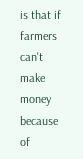is that if farmers can't make money because of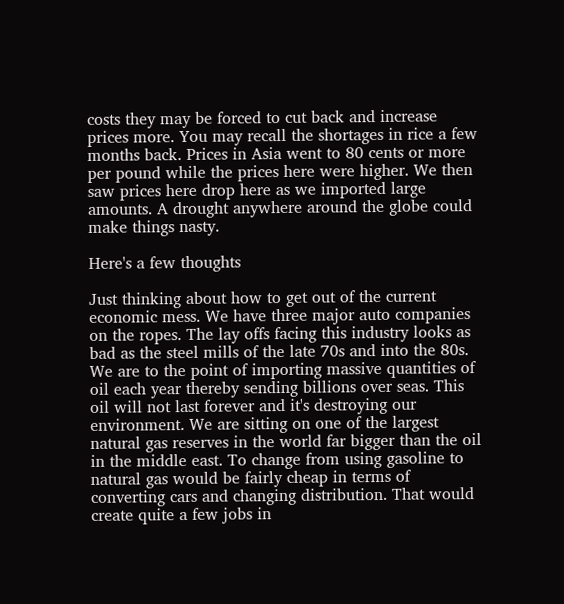costs they may be forced to cut back and increase prices more. You may recall the shortages in rice a few months back. Prices in Asia went to 80 cents or more per pound while the prices here were higher. We then saw prices here drop here as we imported large amounts. A drought anywhere around the globe could make things nasty.

Here's a few thoughts

Just thinking about how to get out of the current economic mess. We have three major auto companies on the ropes. The lay offs facing this industry looks as bad as the steel mills of the late 70s and into the 80s. We are to the point of importing massive quantities of oil each year thereby sending billions over seas. This oil will not last forever and it's destroying our environment. We are sitting on one of the largest natural gas reserves in the world far bigger than the oil in the middle east. To change from using gasoline to natural gas would be fairly cheap in terms of converting cars and changing distribution. That would create quite a few jobs in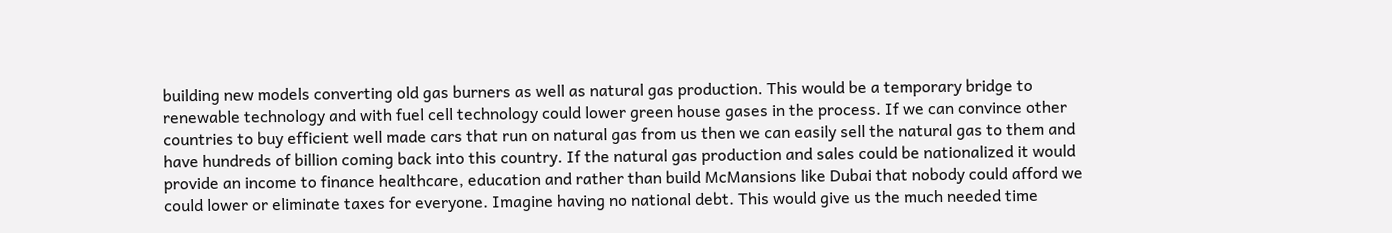building new models converting old gas burners as well as natural gas production. This would be a temporary bridge to renewable technology and with fuel cell technology could lower green house gases in the process. If we can convince other countries to buy efficient well made cars that run on natural gas from us then we can easily sell the natural gas to them and have hundreds of billion coming back into this country. If the natural gas production and sales could be nationalized it would provide an income to finance healthcare, education and rather than build McMansions like Dubai that nobody could afford we could lower or eliminate taxes for everyone. Imagine having no national debt. This would give us the much needed time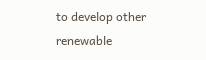to develop other renewable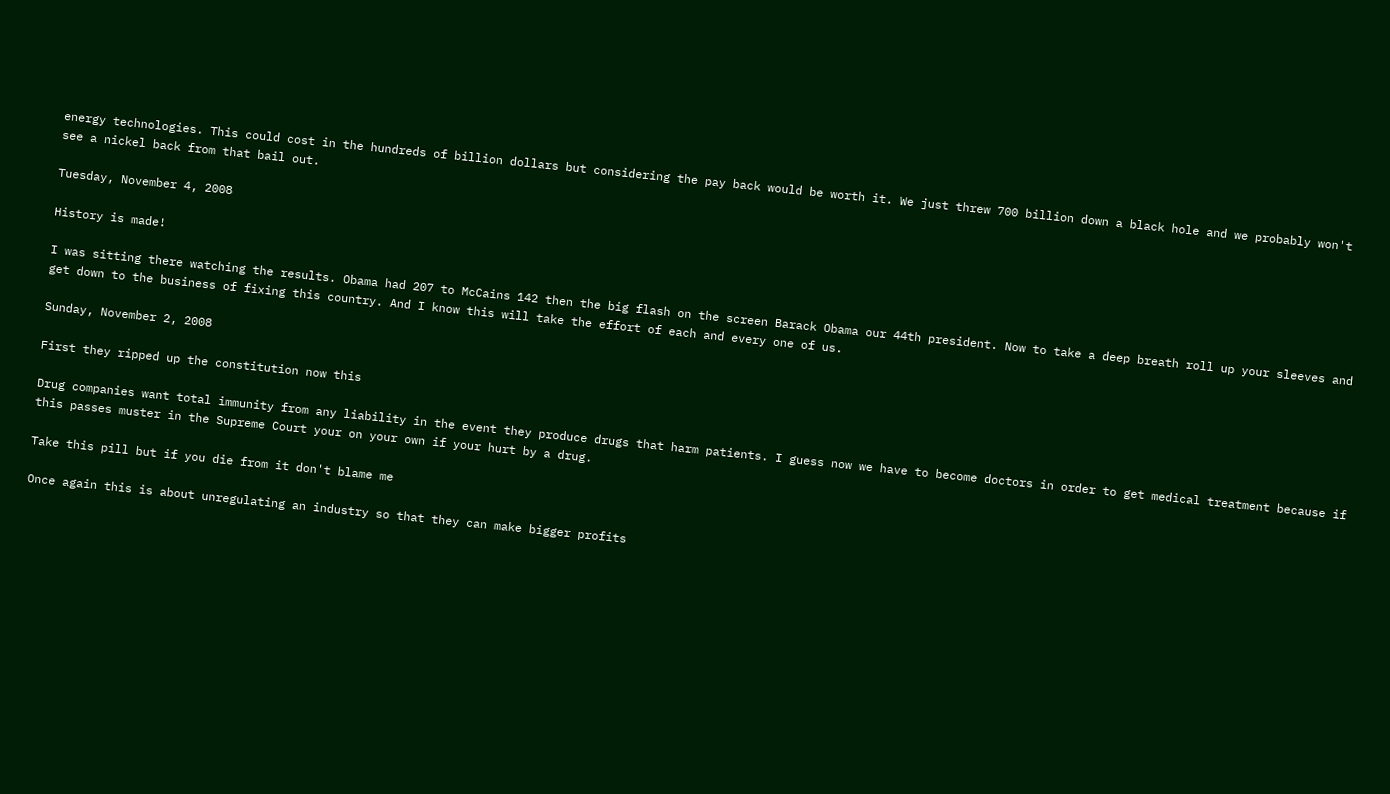energy technologies. This could cost in the hundreds of billion dollars but considering the pay back would be worth it. We just threw 700 billion down a black hole and we probably won't see a nickel back from that bail out.

Tuesday, November 4, 2008

History is made!

I was sitting there watching the results. Obama had 207 to McCains 142 then the big flash on the screen Barack Obama our 44th president. Now to take a deep breath roll up your sleeves and get down to the business of fixing this country. And I know this will take the effort of each and every one of us.

Sunday, November 2, 2008

First they ripped up the constitution now this

Drug companies want total immunity from any liability in the event they produce drugs that harm patients. I guess now we have to become doctors in order to get medical treatment because if this passes muster in the Supreme Court your on your own if your hurt by a drug.

Take this pill but if you die from it don't blame me

Once again this is about unregulating an industry so that they can make bigger profits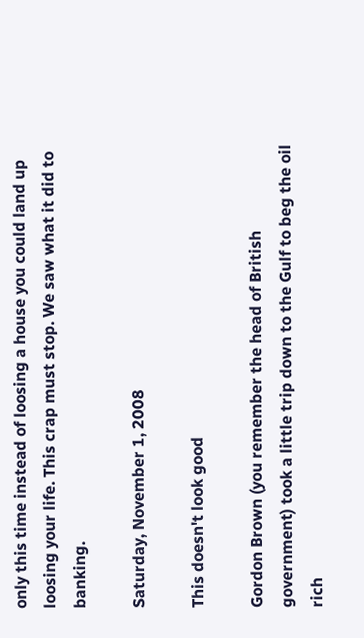only this time instead of loosing a house you could land up loosing your life. This crap must stop. We saw what it did to banking.

Saturday, November 1, 2008

This doesn't look good

Gordon Brown (you remember the head of British government) took a little trip down to the Gulf to beg the oil rich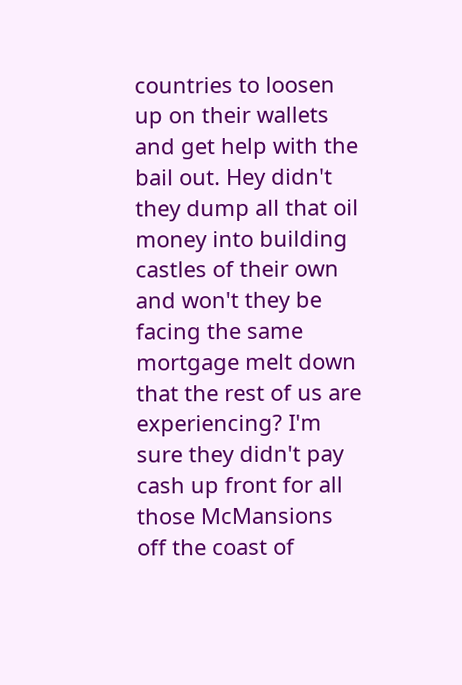countries to loosen up on their wallets and get help with the bail out. Hey didn't they dump all that oil money into building castles of their own and won't they be facing the same mortgage melt down that the rest of us are experiencing? I'm sure they didn't pay cash up front for all those McMansions off the coast of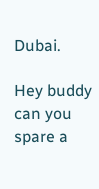Dubai.

Hey buddy can you spare a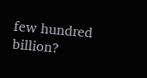few hundred billion?